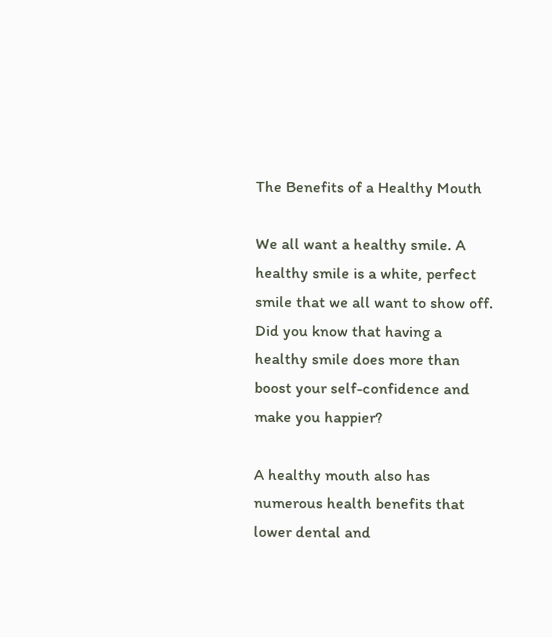The Benefits of a Healthy Mouth

We all want a healthy smile. A healthy smile is a white, perfect smile that we all want to show off. Did you know that having a healthy smile does more than boost your self-confidence and make you happier?

A healthy mouth also has numerous health benefits that lower dental and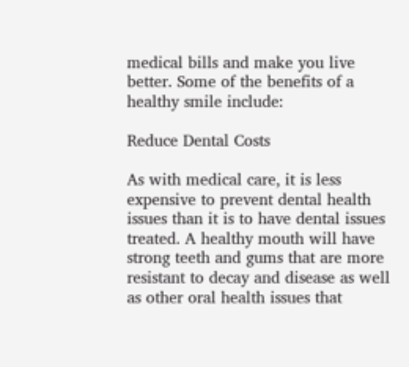medical bills and make you live better. Some of the benefits of a healthy smile include:

Reduce Dental Costs

As with medical care, it is less expensive to prevent dental health issues than it is to have dental issues treated. A healthy mouth will have strong teeth and gums that are more resistant to decay and disease as well as other oral health issues that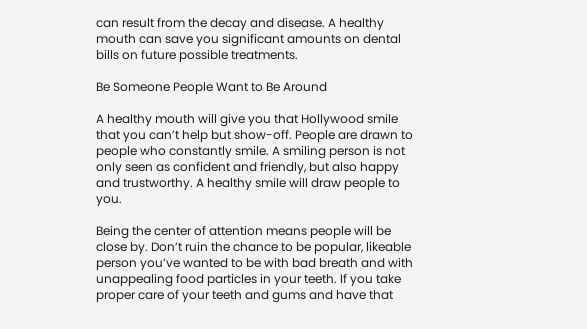can result from the decay and disease. A healthy mouth can save you significant amounts on dental bills on future possible treatments.

Be Someone People Want to Be Around

A healthy mouth will give you that Hollywood smile that you can’t help but show-off. People are drawn to people who constantly smile. A smiling person is not only seen as confident and friendly, but also happy and trustworthy. A healthy smile will draw people to you.

Being the center of attention means people will be close by. Don’t ruin the chance to be popular, likeable person you’ve wanted to be with bad breath and with unappealing food particles in your teeth. If you take proper care of your teeth and gums and have that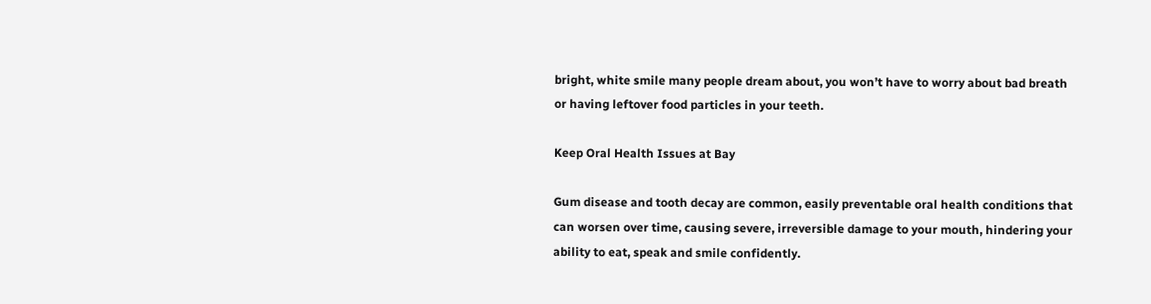bright, white smile many people dream about, you won’t have to worry about bad breath or having leftover food particles in your teeth.

Keep Oral Health Issues at Bay

Gum disease and tooth decay are common, easily preventable oral health conditions that can worsen over time, causing severe, irreversible damage to your mouth, hindering your ability to eat, speak and smile confidently.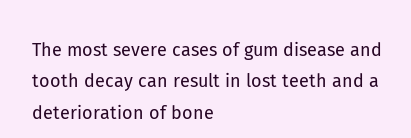The most severe cases of gum disease and tooth decay can result in lost teeth and a deterioration of bone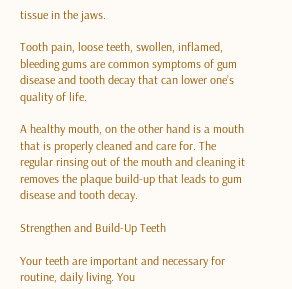tissue in the jaws.

Tooth pain, loose teeth, swollen, inflamed, bleeding gums are common symptoms of gum disease and tooth decay that can lower one’s quality of life.

A healthy mouth, on the other hand is a mouth that is properly cleaned and care for. The regular rinsing out of the mouth and cleaning it removes the plaque build-up that leads to gum disease and tooth decay.

Strengthen and Build-Up Teeth

Your teeth are important and necessary for routine, daily living. You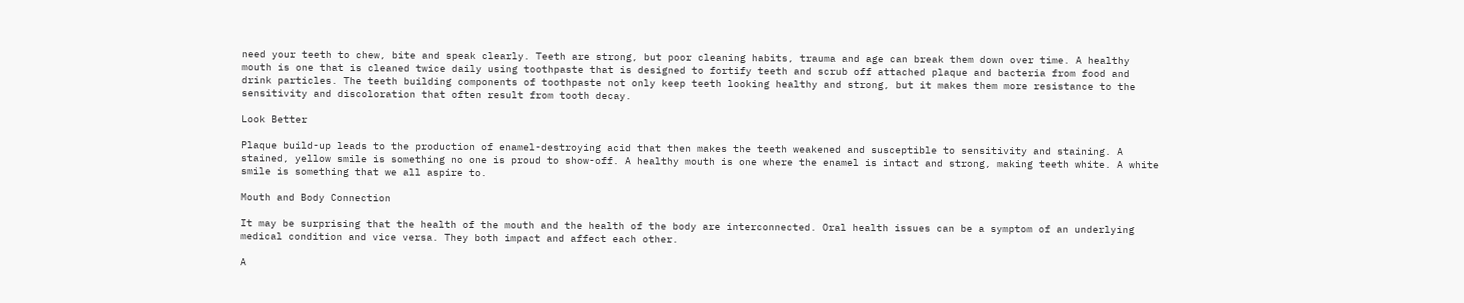need your teeth to chew, bite and speak clearly. Teeth are strong, but poor cleaning habits, trauma and age can break them down over time. A healthy mouth is one that is cleaned twice daily using toothpaste that is designed to fortify teeth and scrub off attached plaque and bacteria from food and drink particles. The teeth building components of toothpaste not only keep teeth looking healthy and strong, but it makes them more resistance to the sensitivity and discoloration that often result from tooth decay.

Look Better

Plaque build-up leads to the production of enamel-destroying acid that then makes the teeth weakened and susceptible to sensitivity and staining. A stained, yellow smile is something no one is proud to show-off. A healthy mouth is one where the enamel is intact and strong, making teeth white. A white smile is something that we all aspire to.

Mouth and Body Connection

It may be surprising that the health of the mouth and the health of the body are interconnected. Oral health issues can be a symptom of an underlying medical condition and vice versa. They both impact and affect each other.

A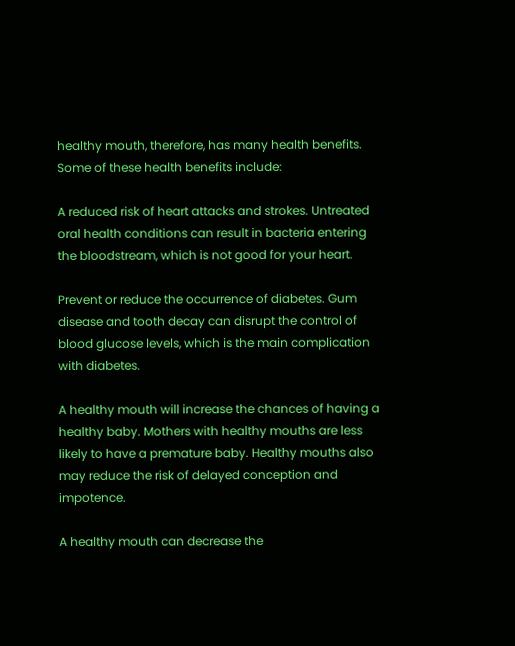healthy mouth, therefore, has many health benefits. Some of these health benefits include:

A reduced risk of heart attacks and strokes. Untreated oral health conditions can result in bacteria entering the bloodstream, which is not good for your heart.

Prevent or reduce the occurrence of diabetes. Gum disease and tooth decay can disrupt the control of blood glucose levels, which is the main complication with diabetes.

A healthy mouth will increase the chances of having a healthy baby. Mothers with healthy mouths are less likely to have a premature baby. Healthy mouths also may reduce the risk of delayed conception and impotence.

A healthy mouth can decrease the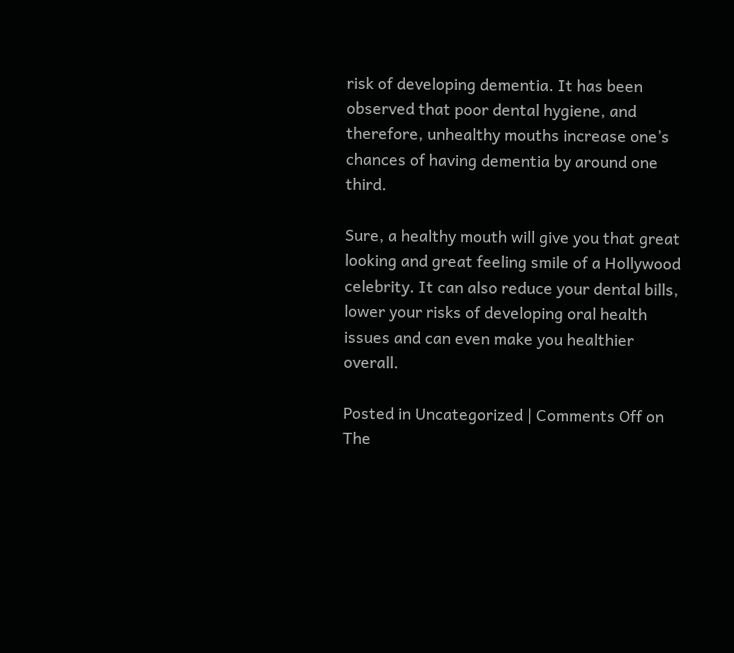risk of developing dementia. It has been observed that poor dental hygiene, and therefore, unhealthy mouths increase one’s chances of having dementia by around one third.

Sure, a healthy mouth will give you that great looking and great feeling smile of a Hollywood celebrity. It can also reduce your dental bills, lower your risks of developing oral health issues and can even make you healthier overall.

Posted in Uncategorized | Comments Off on The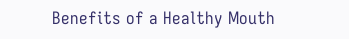Benefits of a Healthy Mouth